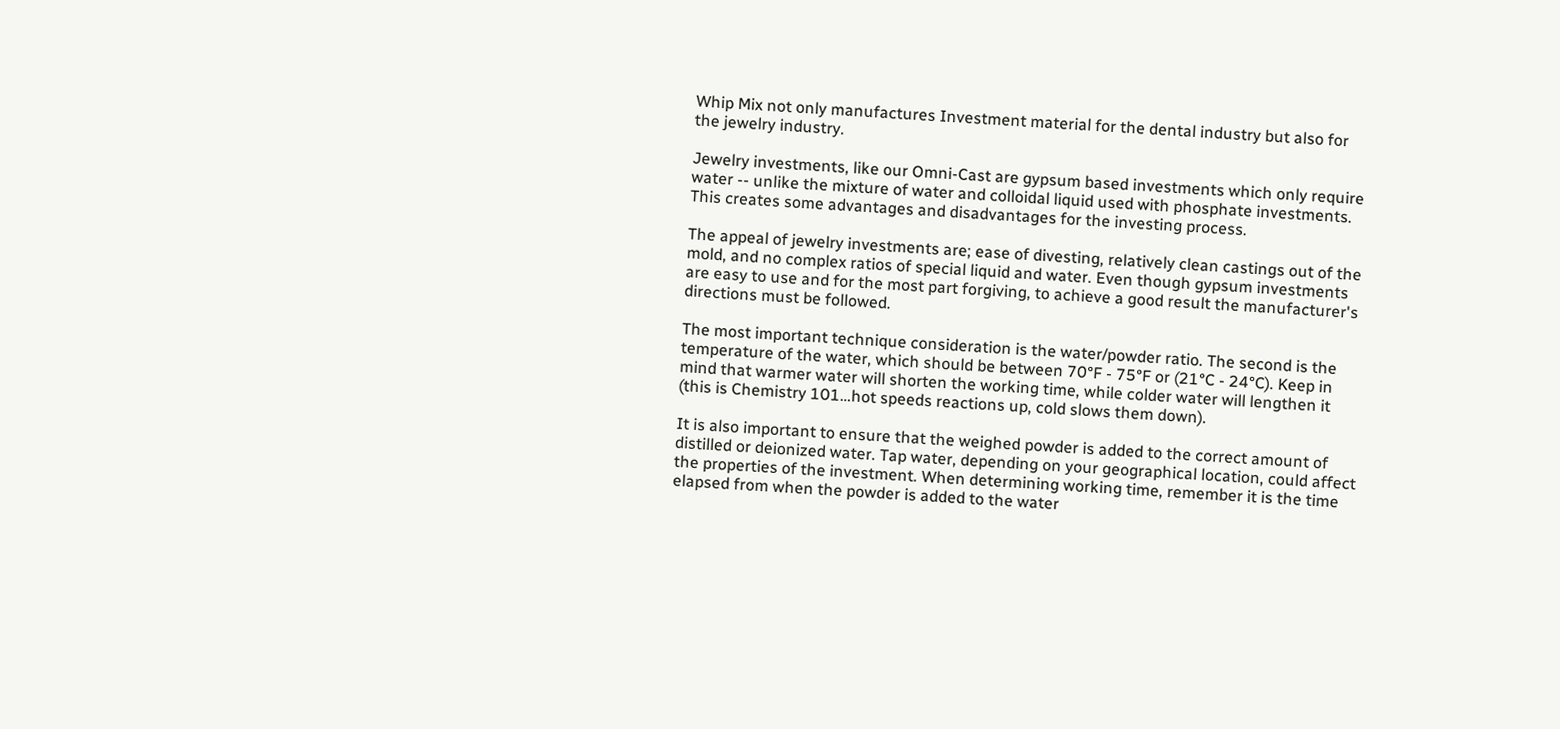Whip Mix not only manufactures Investment material for the dental industry but also for the jewelry industry.

Jewelry investments, like our Omni-Cast are gypsum based investments which only require water -- unlike the mixture of water and colloidal liquid used with phosphate investments.  This creates some advantages and disadvantages for the investing process.

The appeal of jewelry investments are; ease of divesting, relatively clean castings out of the mold, and no complex ratios of special liquid and water. Even though gypsum investments are easy to use and for the most part forgiving, to achieve a good result the manufacturer's directions must be followed.

The most important technique consideration is the water/powder ratio. The second is the temperature of the water, which should be between 70°F - 75°F or (21°C - 24°C). Keep in mind that warmer water will shorten the working time, while colder water will lengthen it (this is Chemistry 101…hot speeds reactions up, cold slows them down).

It is also important to ensure that the weighed powder is added to the correct amount of distilled or deionized water. Tap water, depending on your geographical location, could affect the properties of the investment. When determining working time, remember it is the time elapsed from when the powder is added to the water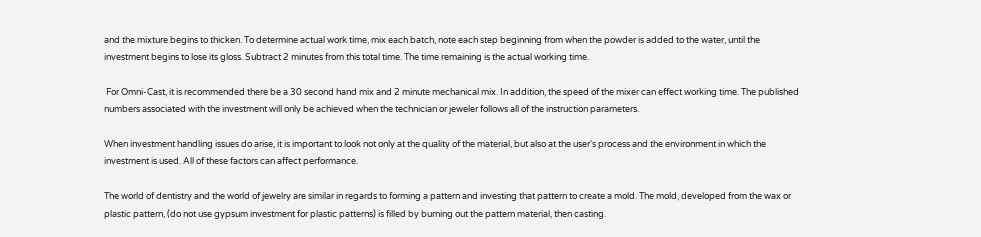and the mixture begins to thicken. To determine actual work time, mix each batch, note each step beginning from when the powder is added to the water, until the investment begins to lose its gloss. Subtract 2 minutes from this total time. The time remaining is the actual working time.

 For Omni-Cast, it is recommended there be a 30 second hand mix and 2 minute mechanical mix. In addition, the speed of the mixer can effect working time. The published numbers associated with the investment will only be achieved when the technician or jeweler follows all of the instruction parameters.

When investment handling issues do arise, it is important to look not only at the quality of the material, but also at the user's process and the environment in which the investment is used. All of these factors can affect performance.

The world of dentistry and the world of jewelry are similar in regards to forming a pattern and investing that pattern to create a mold. The mold, developed from the wax or plastic pattern, (do not use gypsum investment for plastic patterns) is filled by burning out the pattern material, then casting.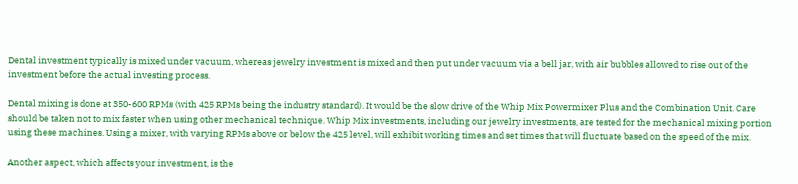Dental investment typically is mixed under vacuum, whereas jewelry investment is mixed and then put under vacuum via a bell jar, with air bubbles allowed to rise out of the investment before the actual investing process.

Dental mixing is done at 350-600 RPMs (with 425 RPMs being the industry standard). It would be the slow drive of the Whip Mix Powermixer Plus and the Combination Unit. Care should be taken not to mix faster when using other mechanical technique. Whip Mix investments, including our jewelry investments, are tested for the mechanical mixing portion using these machines. Using a mixer, with varying RPMs above or below the 425 level, will exhibit working times and set times that will fluctuate based on the speed of the mix.

Another aspect, which affects your investment, is the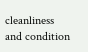cleanliness and condition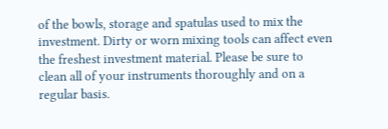of the bowls, storage and spatulas used to mix the investment. Dirty or worn mixing tools can affect even the freshest investment material. Please be sure to clean all of your instruments thoroughly and on a regular basis.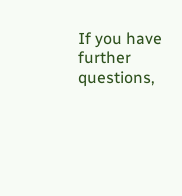If you have further questions,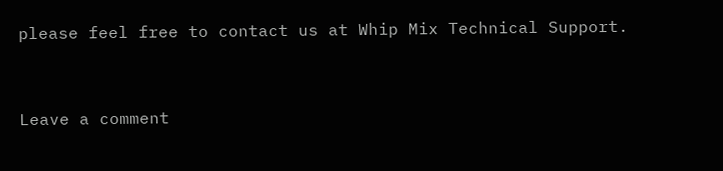please feel free to contact us at Whip Mix Technical Support.


Leave a comment